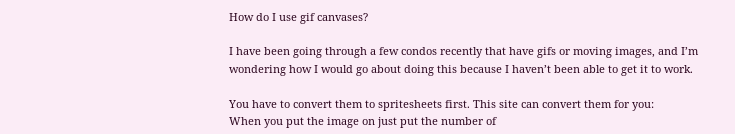How do I use gif canvases?

I have been going through a few condos recently that have gifs or moving images, and I’m wondering how I would go about doing this because I haven’t been able to get it to work.

You have to convert them to spritesheets first. This site can convert them for you:
When you put the image on just put the number of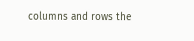columns and rows the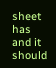sheet has and it should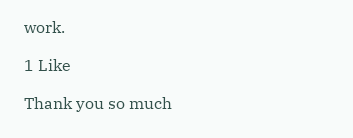work.

1 Like

Thank you so much